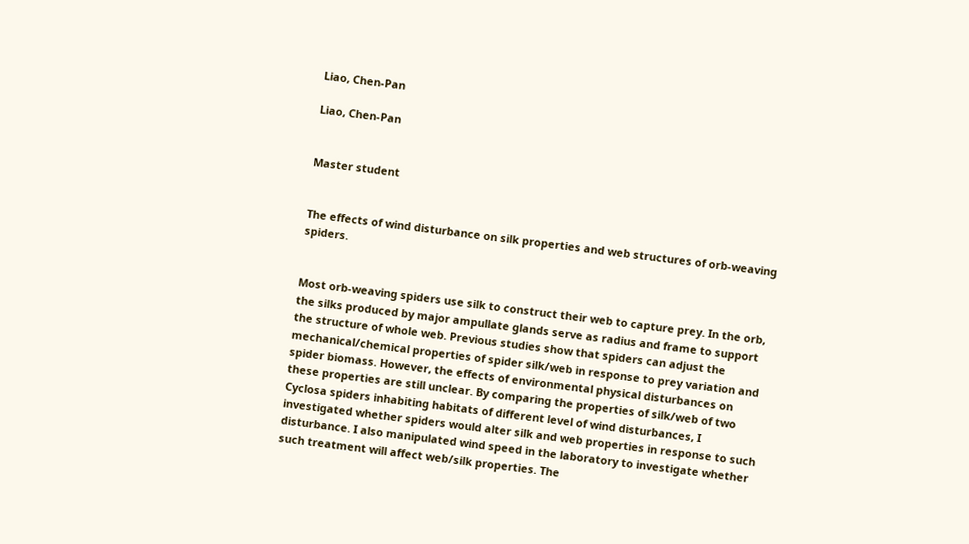Liao, Chen-Pan

Liao, Chen-Pan


Master student


The effects of wind disturbance on silk properties and web structures of orb-weaving spiders.


Most orb-weaving spiders use silk to construct their web to capture prey. In the orb, the silks produced by major ampullate glands serve as radius and frame to support the structure of whole web. Previous studies show that spiders can adjust the mechanical/chemical properties of spider silk/web in response to prey variation and spider biomass. However, the effects of environmental physical disturbances on these properties are still unclear. By comparing the properties of silk/web of two Cyclosa spiders inhabiting habitats of different level of wind disturbances, I investigated whether spiders would alter silk and web properties in response to such disturbance. I also manipulated wind speed in the laboratory to investigate whether such treatment will affect web/silk properties. The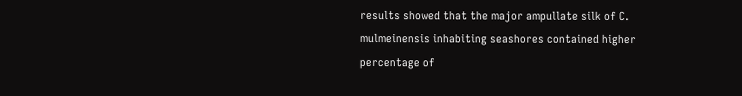results showed that the major ampullate silk of C. mulmeinensis inhabiting seashores contained higher percentage of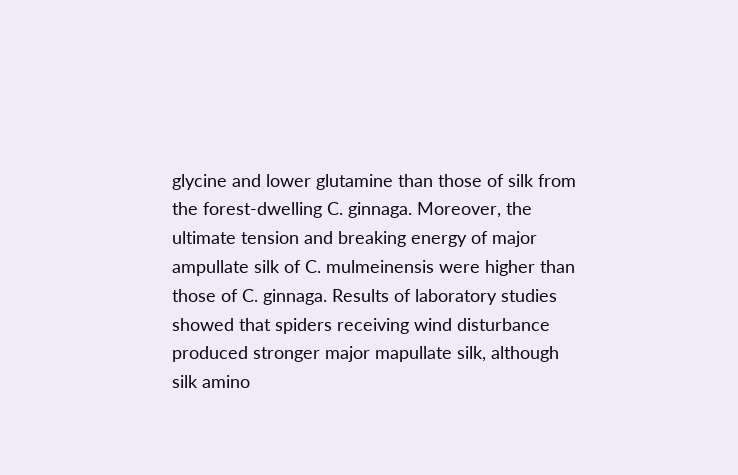glycine and lower glutamine than those of silk from the forest-dwelling C. ginnaga. Moreover, the ultimate tension and breaking energy of major ampullate silk of C. mulmeinensis were higher than those of C. ginnaga. Results of laboratory studies showed that spiders receiving wind disturbance produced stronger major mapullate silk, although silk amino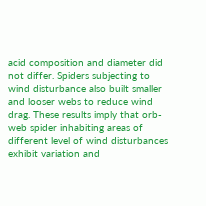acid composition and diameter did not differ. Spiders subjecting to wind disturbance also built smaller and looser webs to reduce wind drag. These results imply that orb-web spider inhabiting areas of different level of wind disturbances exhibit variation and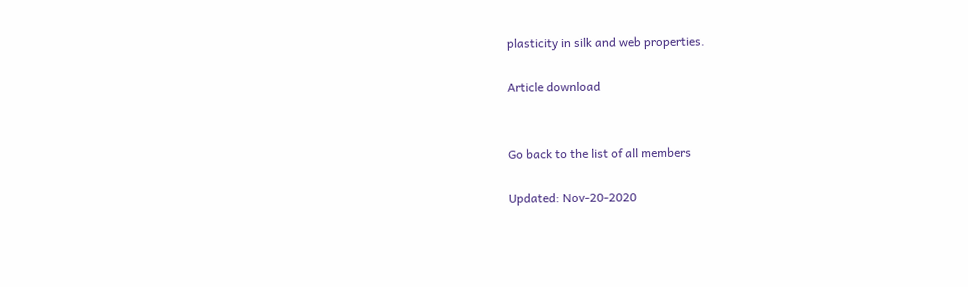plasticity in silk and web properties.

Article download


Go back to the list of all members

Updated: Nov-20-2020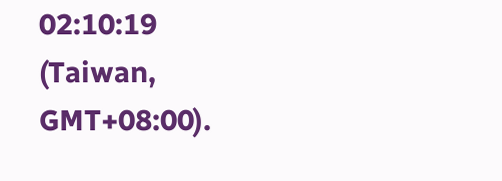02:10:19 (Taiwan, GMT+08:00).